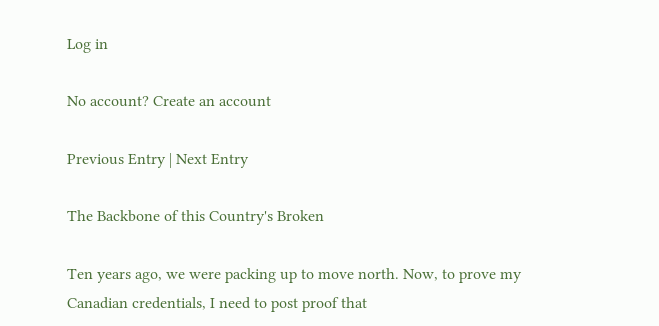Log in

No account? Create an account

Previous Entry | Next Entry

The Backbone of this Country's Broken

Ten years ago, we were packing up to move north. Now, to prove my Canadian credentials, I need to post proof that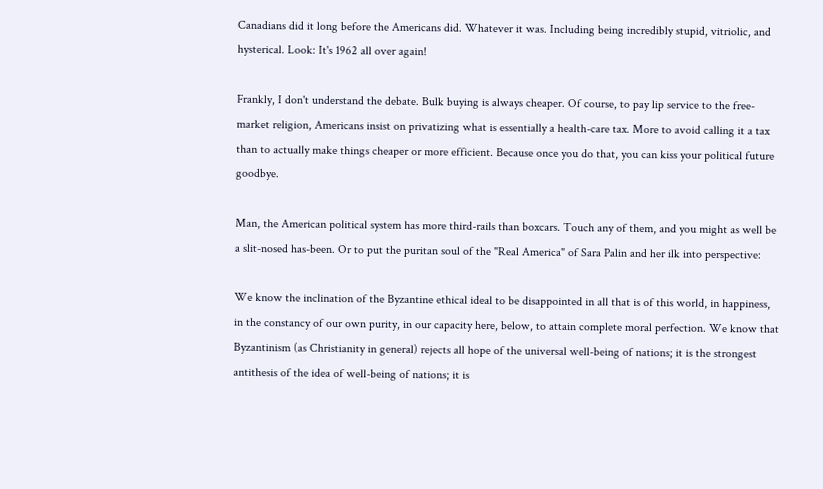Canadians did it long before the Americans did. Whatever it was. Including being incredibly stupid, vitriolic, and hysterical. Look: It's 1962 all over again!

Frankly, I don't understand the debate. Bulk buying is always cheaper. Of course, to pay lip service to the free-market religion, Americans insist on privatizing what is essentially a health-care tax. More to avoid calling it a tax than to actually make things cheaper or more efficient. Because once you do that, you can kiss your political future goodbye.

Man, the American political system has more third-rails than boxcars. Touch any of them, and you might as well be a slit-nosed has-been. Or to put the puritan soul of the "Real America" of Sara Palin and her ilk into perspective:

We know the inclination of the Byzantine ethical ideal to be disappointed in all that is of this world, in happiness, in the constancy of our own purity, in our capacity here, below, to attain complete moral perfection. We know that Byzantinism (as Christianity in general) rejects all hope of the universal well-being of nations; it is the strongest antithesis of the idea of well-being of nations; it is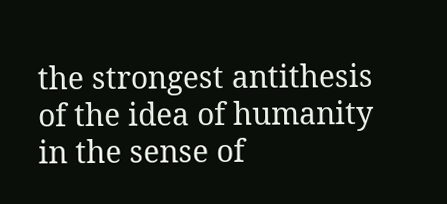the strongest antithesis of the idea of humanity in the sense of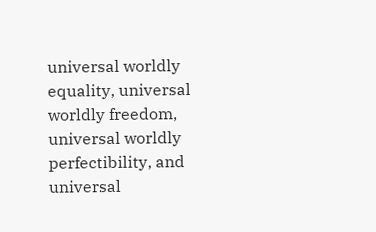universal worldly equality, universal worldly freedom, universal worldly perfectibility, and universal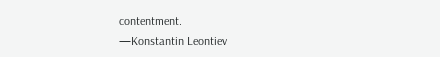contentment.
—Konstantin Leontiev